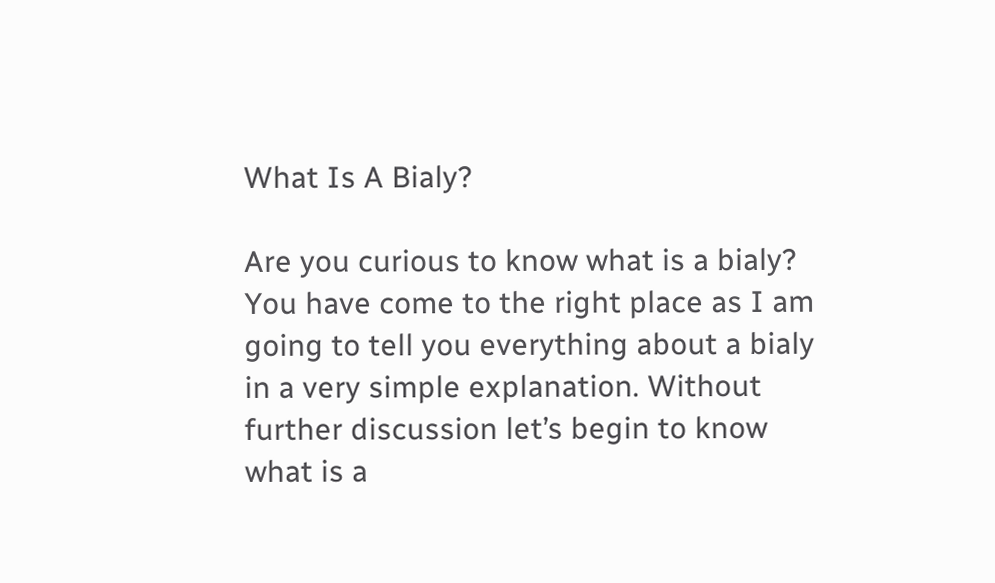What Is A Bialy?

Are you curious to know what is a bialy? You have come to the right place as I am going to tell you everything about a bialy in a very simple explanation. Without further discussion let’s begin to know what is a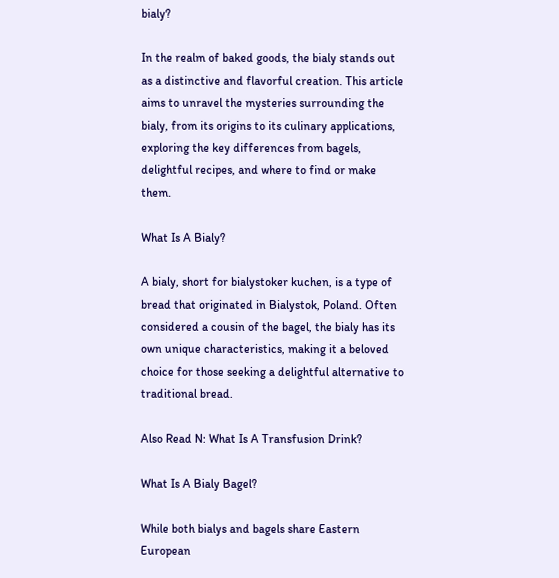bialy?

In the realm of baked goods, the bialy stands out as a distinctive and flavorful creation. This article aims to unravel the mysteries surrounding the bialy, from its origins to its culinary applications, exploring the key differences from bagels, delightful recipes, and where to find or make them.

What Is A Bialy?

A bialy, short for bialystoker kuchen, is a type of bread that originated in Bialystok, Poland. Often considered a cousin of the bagel, the bialy has its own unique characteristics, making it a beloved choice for those seeking a delightful alternative to traditional bread.

Also Read N: What Is A Transfusion Drink?

What Is A Bialy Bagel?

While both bialys and bagels share Eastern European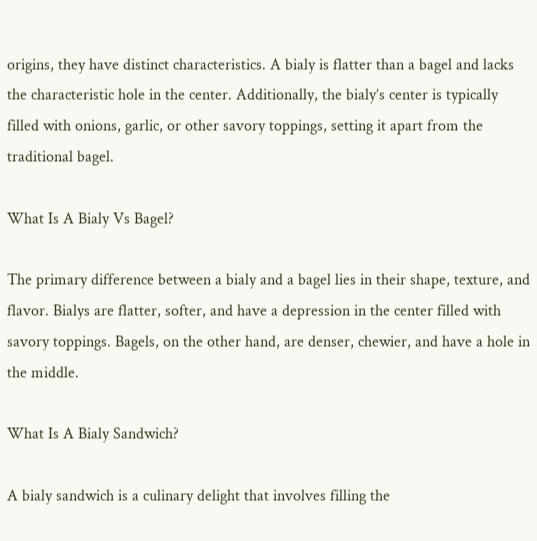origins, they have distinct characteristics. A bialy is flatter than a bagel and lacks the characteristic hole in the center. Additionally, the bialy’s center is typically filled with onions, garlic, or other savory toppings, setting it apart from the traditional bagel.

What Is A Bialy Vs Bagel?

The primary difference between a bialy and a bagel lies in their shape, texture, and flavor. Bialys are flatter, softer, and have a depression in the center filled with savory toppings. Bagels, on the other hand, are denser, chewier, and have a hole in the middle.

What Is A Bialy Sandwich?

A bialy sandwich is a culinary delight that involves filling the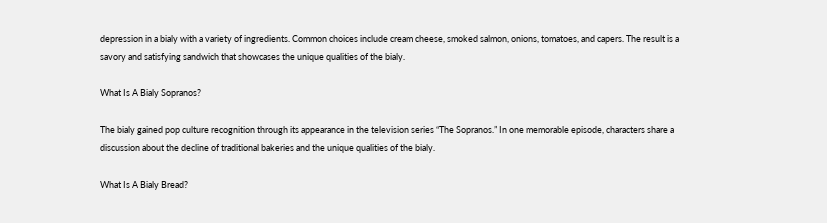depression in a bialy with a variety of ingredients. Common choices include cream cheese, smoked salmon, onions, tomatoes, and capers. The result is a savory and satisfying sandwich that showcases the unique qualities of the bialy.

What Is A Bialy Sopranos?

The bialy gained pop culture recognition through its appearance in the television series “The Sopranos.” In one memorable episode, characters share a discussion about the decline of traditional bakeries and the unique qualities of the bialy.

What Is A Bialy Bread?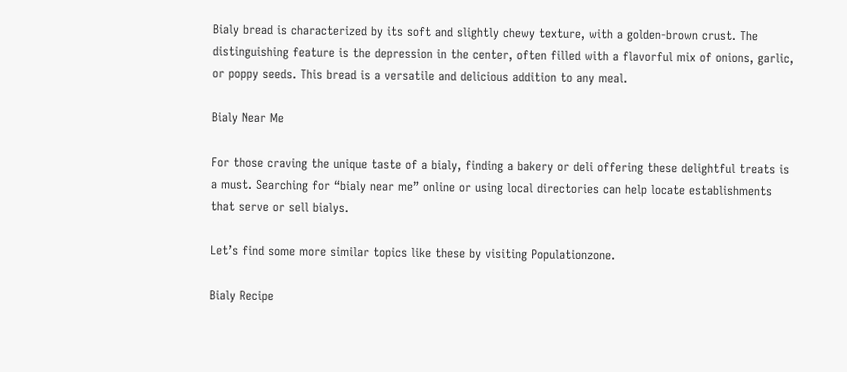Bialy bread is characterized by its soft and slightly chewy texture, with a golden-brown crust. The distinguishing feature is the depression in the center, often filled with a flavorful mix of onions, garlic, or poppy seeds. This bread is a versatile and delicious addition to any meal.

Bialy Near Me

For those craving the unique taste of a bialy, finding a bakery or deli offering these delightful treats is a must. Searching for “bialy near me” online or using local directories can help locate establishments that serve or sell bialys.

Let’s find some more similar topics like these by visiting Populationzone.

Bialy Recipe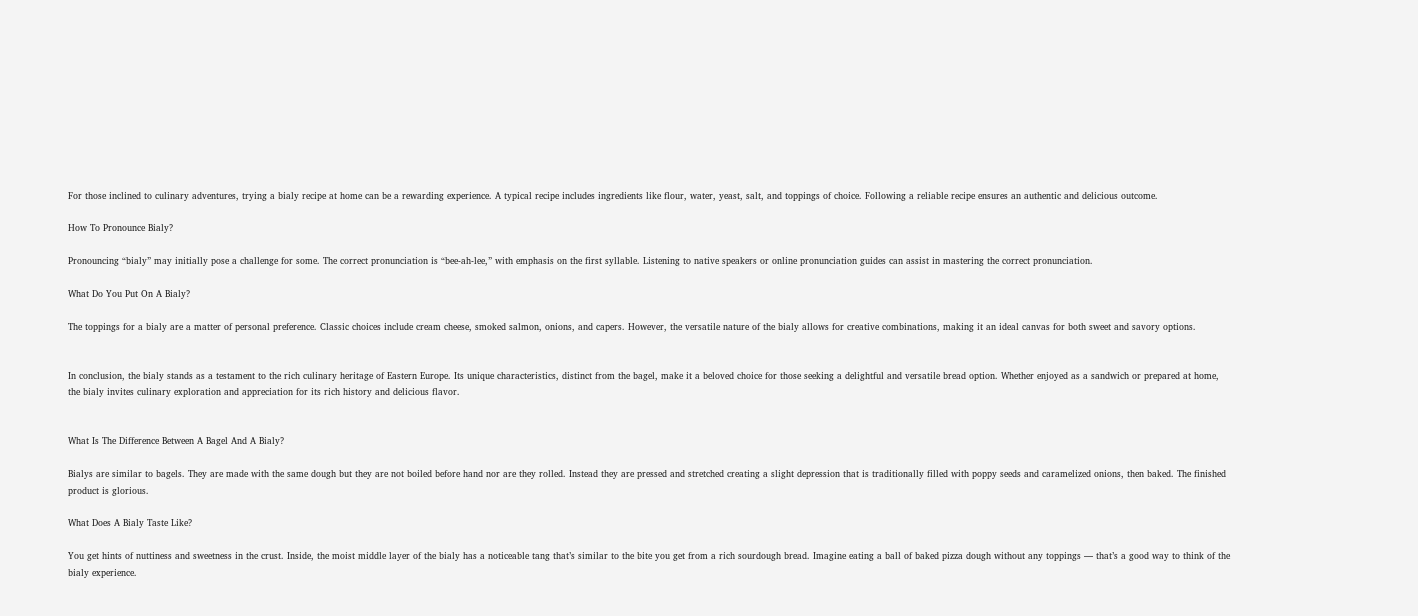For those inclined to culinary adventures, trying a bialy recipe at home can be a rewarding experience. A typical recipe includes ingredients like flour, water, yeast, salt, and toppings of choice. Following a reliable recipe ensures an authentic and delicious outcome.

How To Pronounce Bialy?

Pronouncing “bialy” may initially pose a challenge for some. The correct pronunciation is “bee-ah-lee,” with emphasis on the first syllable. Listening to native speakers or online pronunciation guides can assist in mastering the correct pronunciation.

What Do You Put On A Bialy?

The toppings for a bialy are a matter of personal preference. Classic choices include cream cheese, smoked salmon, onions, and capers. However, the versatile nature of the bialy allows for creative combinations, making it an ideal canvas for both sweet and savory options.


In conclusion, the bialy stands as a testament to the rich culinary heritage of Eastern Europe. Its unique characteristics, distinct from the bagel, make it a beloved choice for those seeking a delightful and versatile bread option. Whether enjoyed as a sandwich or prepared at home, the bialy invites culinary exploration and appreciation for its rich history and delicious flavor.


What Is The Difference Between A Bagel And A Bialy?

Bialys are similar to bagels. They are made with the same dough but they are not boiled before hand nor are they rolled. Instead they are pressed and stretched creating a slight depression that is traditionally filled with poppy seeds and caramelized onions, then baked. The finished product is glorious.

What Does A Bialy Taste Like?

You get hints of nuttiness and sweetness in the crust. Inside, the moist middle layer of the bialy has a noticeable tang that’s similar to the bite you get from a rich sourdough bread. Imagine eating a ball of baked pizza dough without any toppings — that’s a good way to think of the bialy experience.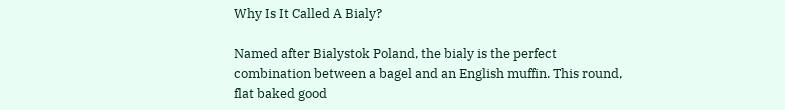Why Is It Called A Bialy?

Named after Bialystok Poland, the bialy is the perfect combination between a bagel and an English muffin. This round, flat baked good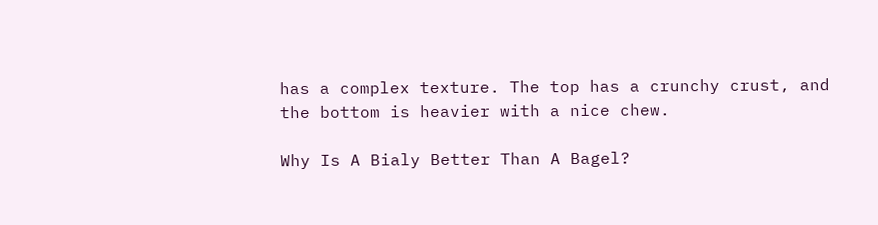has a complex texture. The top has a crunchy crust, and the bottom is heavier with a nice chew.

Why Is A Bialy Better Than A Bagel?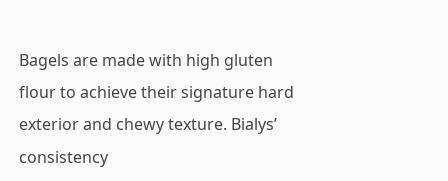Bagels are made with high gluten flour to achieve their signature hard exterior and chewy texture. Bialys’ consistency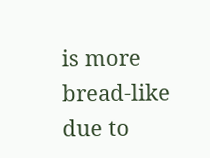is more bread-like due to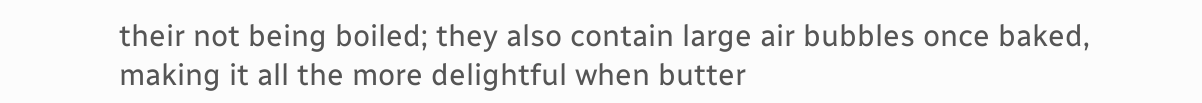their not being boiled; they also contain large air bubbles once baked, making it all the more delightful when butter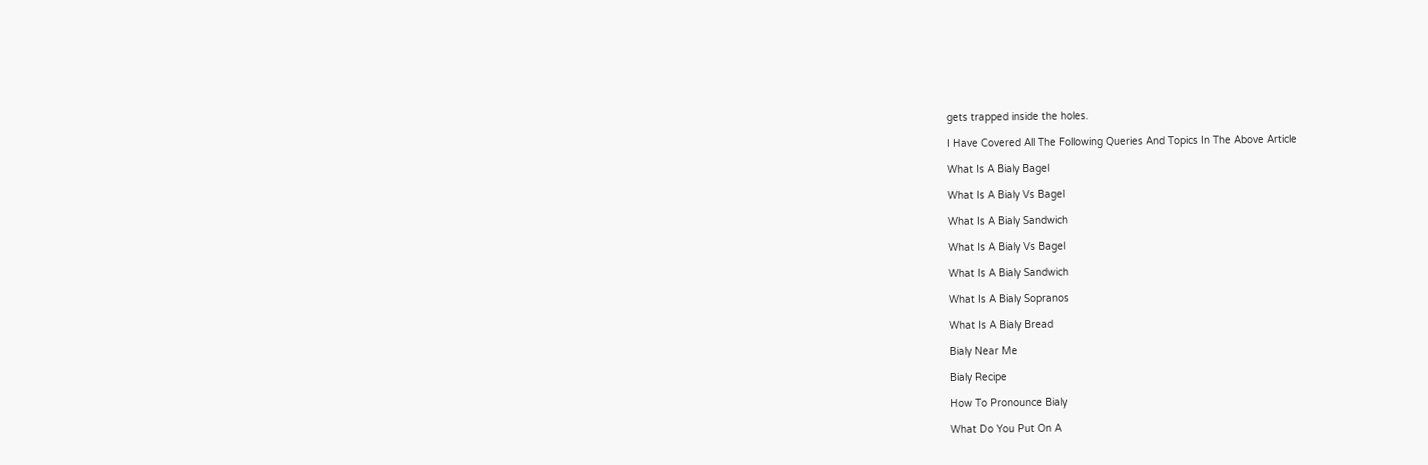gets trapped inside the holes.

I Have Covered All The Following Queries And Topics In The Above Article

What Is A Bialy Bagel

What Is A Bialy Vs Bagel

What Is A Bialy Sandwich

What Is A Bialy Vs Bagel

What Is A Bialy Sandwich

What Is A Bialy Sopranos

What Is A Bialy Bread

Bialy Near Me

Bialy Recipe

How To Pronounce Bialy

What Do You Put On A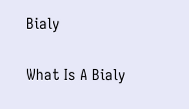Bialy

What Is A Bialy